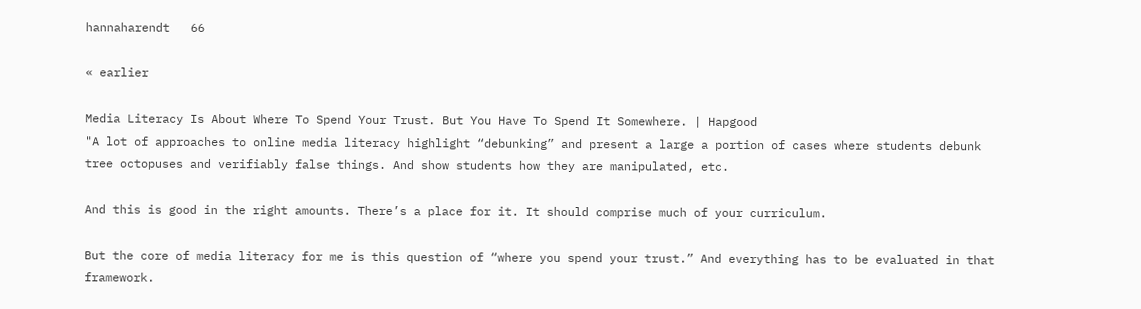hannaharendt   66

« earlier

Media Literacy Is About Where To Spend Your Trust. But You Have To Spend It Somewhere. | Hapgood
"A lot of approaches to online media literacy highlight “debunking” and present a large a portion of cases where students debunk tree octopuses and verifiably false things. And show students how they are manipulated, etc.

And this is good in the right amounts. There’s a place for it. It should comprise much of your curriculum.

But the core of media literacy for me is this question of “where you spend your trust.” And everything has to be evaluated in that framework.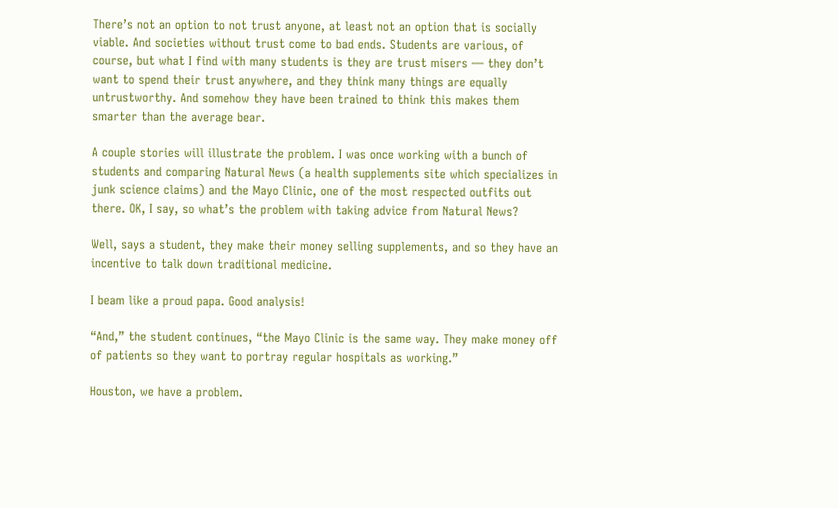There’s not an option to not trust anyone, at least not an option that is socially viable. And societies without trust come to bad ends. Students are various, of course, but what I find with many students is they are trust misers — they don’t want to spend their trust anywhere, and they think many things are equally untrustworthy. And somehow they have been trained to think this makes them smarter than the average bear.

A couple stories will illustrate the problem. I was once working with a bunch of students and comparing Natural News (a health supplements site which specializes in junk science claims) and the Mayo Clinic, one of the most respected outfits out there. OK, I say, so what’s the problem with taking advice from Natural News?

Well, says a student, they make their money selling supplements, and so they have an incentive to talk down traditional medicine.

I beam like a proud papa. Good analysis!

“And,” the student continues, “the Mayo Clinic is the same way. They make money off of patients so they want to portray regular hospitals as working.”

Houston, we have a problem.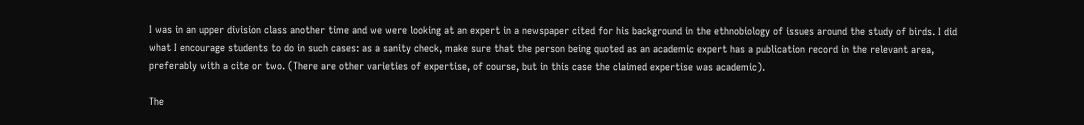I was in an upper division class another time and we were looking at an expert in a newspaper cited for his background in the ethnobiology of issues around the study of birds. I did what I encourage students to do in such cases: as a sanity check, make sure that the person being quoted as an academic expert has a publication record in the relevant area, preferably with a cite or two. (There are other varieties of expertise, of course, but in this case the claimed expertise was academic).

The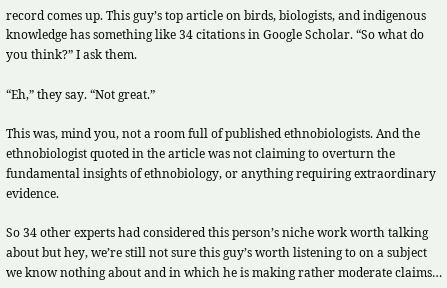record comes up. This guy’s top article on birds, biologists, and indigenous knowledge has something like 34 citations in Google Scholar. “So what do you think?” I ask them.

“Eh,” they say. “Not great.”

This was, mind you, not a room full of published ethnobiologists. And the ethnobiologist quoted in the article was not claiming to overturn the fundamental insights of ethnobiology, or anything requiring extraordinary evidence.

So 34 other experts had considered this person’s niche work worth talking about but hey, we’re still not sure this guy’s worth listening to on a subject we know nothing about and in which he is making rather moderate claims…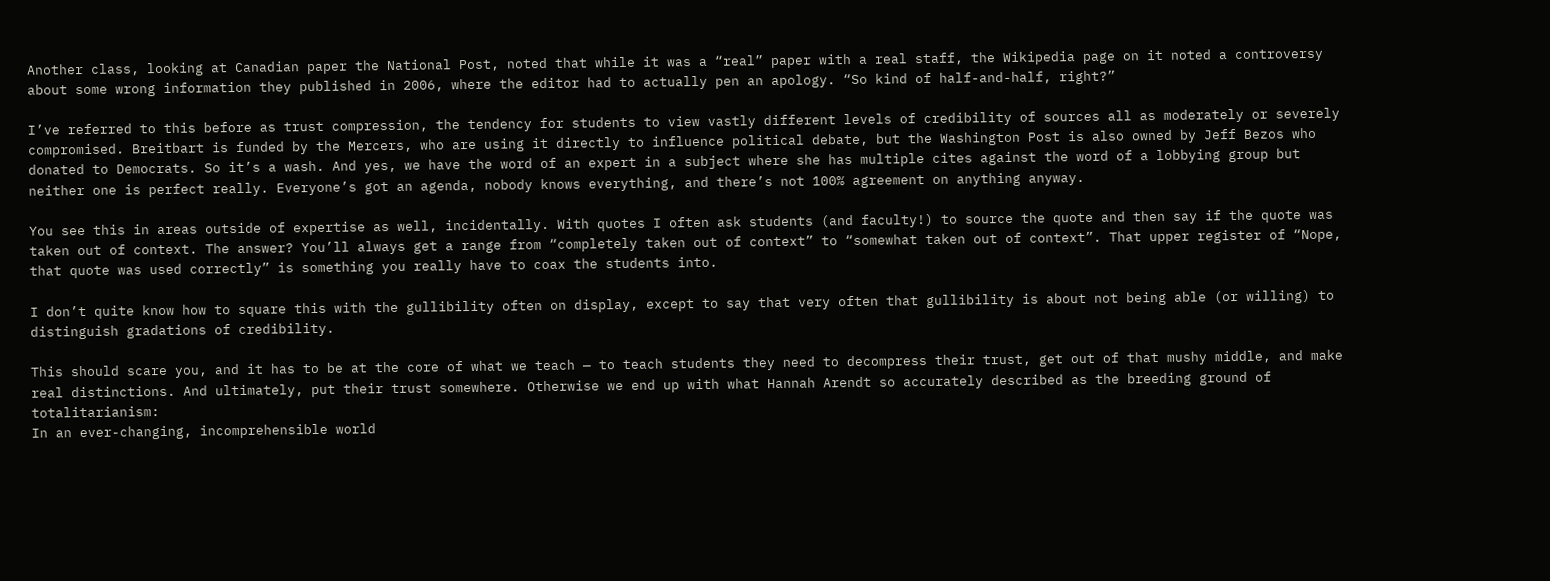Another class, looking at Canadian paper the National Post, noted that while it was a “real” paper with a real staff, the Wikipedia page on it noted a controversy about some wrong information they published in 2006, where the editor had to actually pen an apology. “So kind of half-and-half, right?”

I’ve referred to this before as trust compression, the tendency for students to view vastly different levels of credibility of sources all as moderately or severely compromised. Breitbart is funded by the Mercers, who are using it directly to influence political debate, but the Washington Post is also owned by Jeff Bezos who donated to Democrats. So it’s a wash. And yes, we have the word of an expert in a subject where she has multiple cites against the word of a lobbying group but neither one is perfect really. Everyone’s got an agenda, nobody knows everything, and there’s not 100% agreement on anything anyway.

You see this in areas outside of expertise as well, incidentally. With quotes I often ask students (and faculty!) to source the quote and then say if the quote was taken out of context. The answer? You’ll always get a range from “completely taken out of context” to “somewhat taken out of context”. That upper register of “Nope, that quote was used correctly” is something you really have to coax the students into.

I don’t quite know how to square this with the gullibility often on display, except to say that very often that gullibility is about not being able (or willing) to distinguish gradations of credibility.

This should scare you, and it has to be at the core of what we teach — to teach students they need to decompress their trust, get out of that mushy middle, and make real distinctions. And ultimately, put their trust somewhere. Otherwise we end up with what Hannah Arendt so accurately described as the breeding ground of totalitarianism:
In an ever-changing, incomprehensible world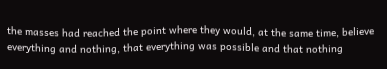the masses had reached the point where they would, at the same time, believe everything and nothing, that everything was possible and that nothing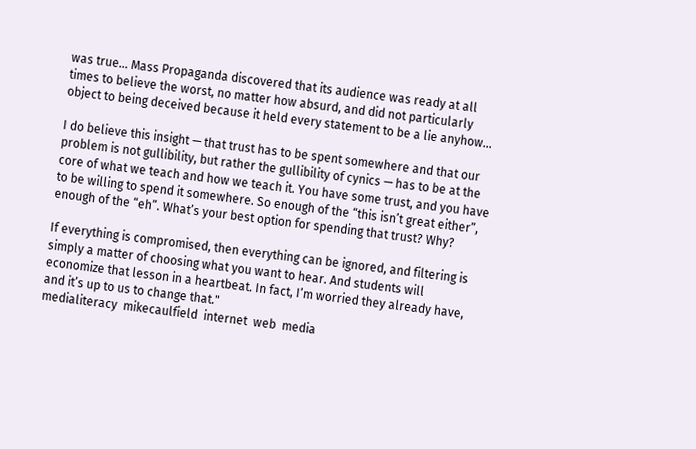was true… Mass Propaganda discovered that its audience was ready at all times to believe the worst, no matter how absurd, and did not particularly object to being deceived because it held every statement to be a lie anyhow…

I do believe this insight — that trust has to be spent somewhere and that our problem is not gullibility, but rather the gullibility of cynics — has to be at the core of what we teach and how we teach it. You have some trust, and you have to be willing to spend it somewhere. So enough of the “this isn’t great either”, enough of the “eh”. What’s your best option for spending that trust? Why?

If everything is compromised, then everything can be ignored, and filtering is simply a matter of choosing what you want to hear. And students will economize that lesson in a heartbeat. In fact, I’m worried they already have, and it’s up to us to change that."
medialiteracy  mikecaulfield  internet  web  media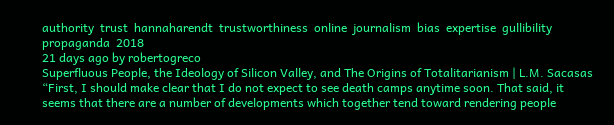authority  trust  hannaharendt  trustworthiness  online  journalism  bias  expertise  gullibility  propaganda  2018
21 days ago by robertogreco
Superfluous People, the Ideology of Silicon Valley, and The Origins of Totalitarianism | L.M. Sacasas
“First, I should make clear that I do not expect to see death camps anytime soon. That said, it seems that there are a number of developments which together tend toward rendering people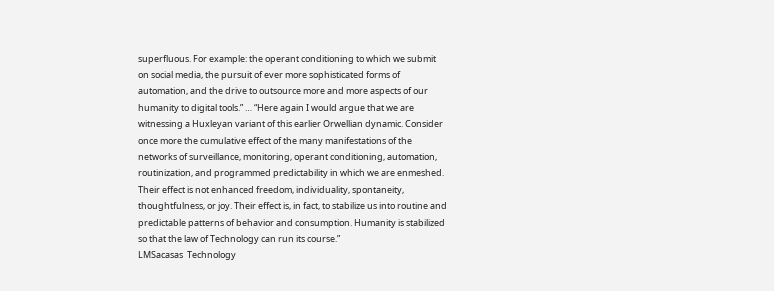superfluous. For example: the operant conditioning to which we submit on social media, the pursuit of ever more sophisticated forms of automation, and the drive to outsource more and more aspects of our humanity to digital tools.” … “Here again I would argue that we are witnessing a Huxleyan variant of this earlier Orwellian dynamic. Consider once more the cumulative effect of the many manifestations of the networks of surveillance, monitoring, operant conditioning, automation, routinization, and programmed predictability in which we are enmeshed. Their effect is not enhanced freedom, individuality, spontaneity, thoughtfulness, or joy. Their effect is, in fact, to stabilize us into routine and predictable patterns of behavior and consumption. Humanity is stabilized so that the law of Technology can run its course.”
LMSacasas  Technology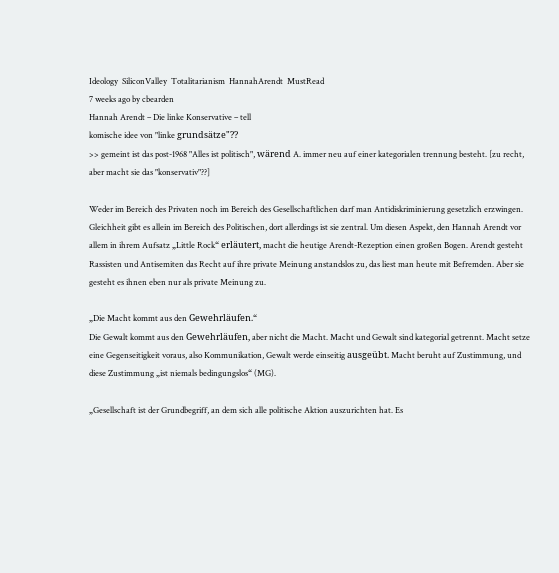Ideology  SiliconValley  Totalitarianism  HannahArendt  MustRead
7 weeks ago by cbearden
Hannah Arendt – Die linke Konservative – tell
komische idee von "linke grundsätze"??
>> gemeint ist das post-1968 "Alles ist politisch", wärend A. immer neu auf einer kategorialen trennung besteht. [zu recht, aber macht sie das "konservativ"??]

Weder im Bereich des Privaten noch im Bereich des Gesellschaftlichen darf man Antidiskriminierung gesetzlich erzwingen. Gleichheit gibt es allein im Bereich des Politischen, dort allerdings ist sie zentral. Um diesen Aspekt, den Hannah Arendt vor allem in ihrem Aufsatz „Little Rock“ erläutert, macht die heutige Arendt-Rezeption einen großen Bogen. Arendt gesteht Rassisten und Antisemiten das Recht auf ihre private Meinung anstandslos zu, das liest man heute mit Befremden. Aber sie gesteht es ihnen eben nur als private Meinung zu.

„Die Macht kommt aus den Gewehrläufen.“
Die Gewalt kommt aus den Gewehrläufen, aber nicht die Macht. Macht und Gewalt sind kategorial getrennt. Macht setze eine Gegenseitigkeit voraus, also Kommunikation, Gewalt werde einseitig ausgeübt. Macht beruht auf Zustimmung, und diese Zustimmung „ist niemals bedingungslos“ (MG).

„Gesellschaft ist der Grundbegriff, an dem sich alle politische Aktion auszurichten hat. Es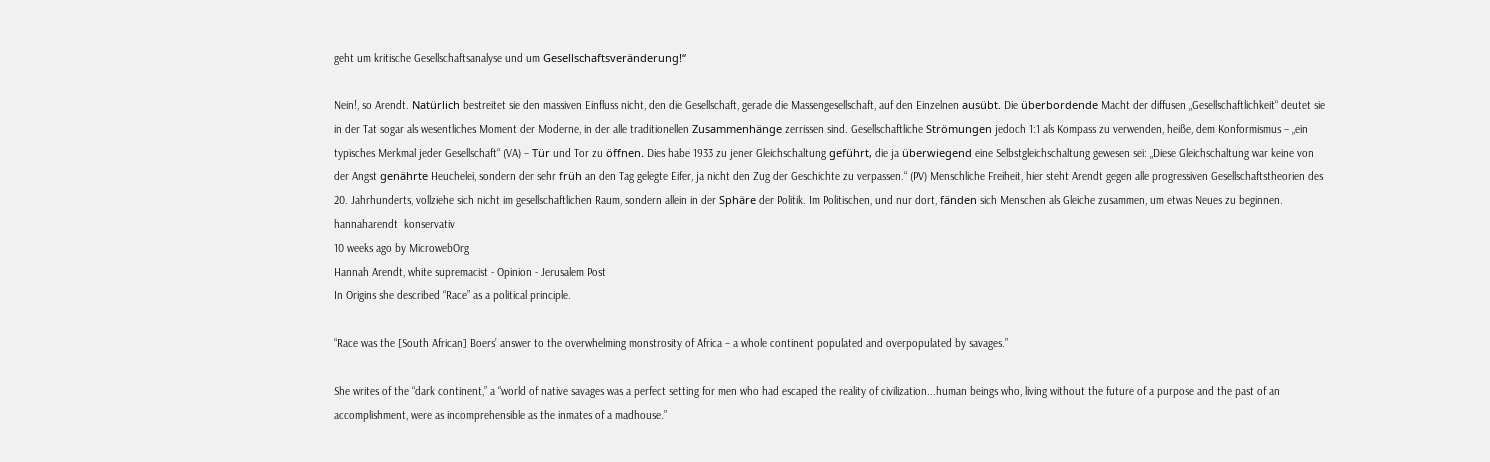geht um kritische Gesellschaftsanalyse und um Gesellschaftsveränderung!“

Nein!, so Arendt. Natürlich bestreitet sie den massiven Einfluss nicht, den die Gesellschaft, gerade die Massengesellschaft, auf den Einzelnen ausübt. Die überbordende Macht der diffusen „Gesellschaftlichkeit“ deutet sie in der Tat sogar als wesentliches Moment der Moderne, in der alle traditionellen Zusammenhänge zerrissen sind. Gesellschaftliche Strömungen jedoch 1:1 als Kompass zu verwenden, heiße, dem Konformismus – „ein typisches Merkmal jeder Gesellschaft“ (VA) – Tür und Tor zu öffnen. Dies habe 1933 zu jener Gleichschaltung geführt, die ja überwiegend eine Selbstgleichschaltung gewesen sei: „Diese Gleichschaltung war keine von der Angst genährte Heuchelei, sondern der sehr früh an den Tag gelegte Eifer, ja nicht den Zug der Geschichte zu verpassen.“ (PV) Menschliche Freiheit, hier steht Arendt gegen alle progressiven Gesellschaftstheorien des 20. Jahrhunderts, vollziehe sich nicht im gesellschaftlichen Raum, sondern allein in der Sphäre der Politik. Im Politischen, und nur dort, fänden sich Menschen als Gleiche zusammen, um etwas Neues zu beginnen.
hannaharendt  konservativ
10 weeks ago by MicrowebOrg
Hannah Arendt, white supremacist - Opinion - Jerusalem Post
In Origins she described “Race” as a political principle.

“Race was the [South African] Boers’ answer to the overwhelming monstrosity of Africa – a whole continent populated and overpopulated by savages.”

She writes of the “dark continent,” a “world of native savages was a perfect setting for men who had escaped the reality of civilization...human beings who, living without the future of a purpose and the past of an accomplishment, were as incomprehensible as the inmates of a madhouse.”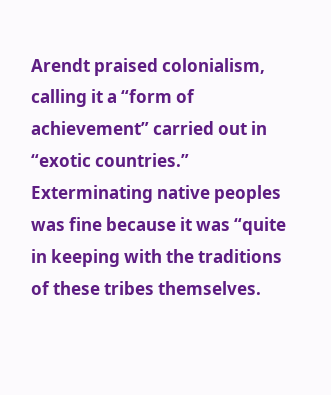Arendt praised colonialism, calling it a “form of achievement” carried out in “exotic countries.” Exterminating native peoples was fine because it was “quite in keeping with the traditions of these tribes themselves.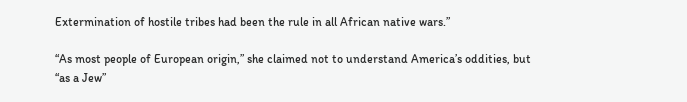Extermination of hostile tribes had been the rule in all African native wars.”

“As most people of European origin,” she claimed not to understand America’s oddities, but “as a Jew”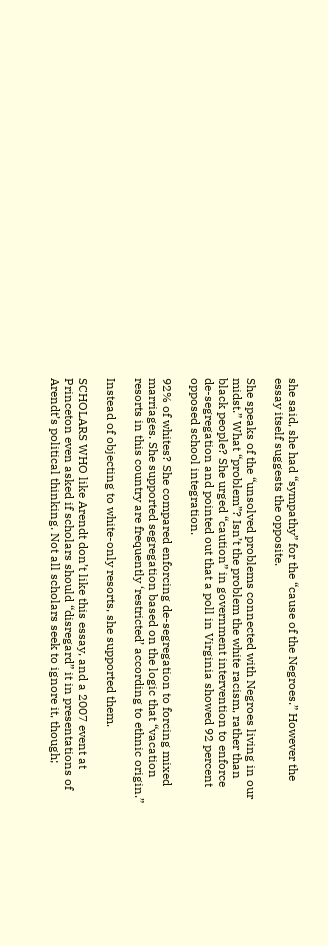she said, she had “sympathy” for the “cause of the Negroes.” However the essay itself suggests the opposite.

She speaks of the “unsolved problems connected with Negroes living in our midst.” What “problem”? Isn’t the problem the white racism, rather than black people? She urged “caution” in government intervention to enforce de-segregation and pointed out that a poll in Virginia showed 92 percent opposed school integration.

92% of whites? She compared enforcing de-segregation to forcing mixed marriages. She supported segregation based on the logic that “vacation resorts in this country are frequently ‘restricted’ according to ethnic origin.”

Instead of objecting to white-only resorts, she supported them.

SCHOLARS WHO like Arendt don’t like this essay, and a 2007 event at Princeton even asked if scholars should “disregard” it in presentations of Arendt’s political thinking. Not all scholars seek to ignore it, though;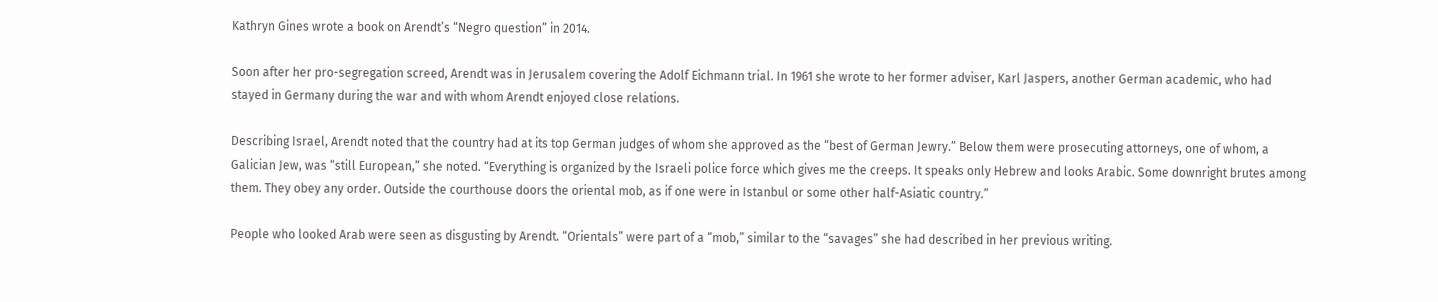Kathryn Gines wrote a book on Arendt’s “Negro question” in 2014.

Soon after her pro-segregation screed, Arendt was in Jerusalem covering the Adolf Eichmann trial. In 1961 she wrote to her former adviser, Karl Jaspers, another German academic, who had stayed in Germany during the war and with whom Arendt enjoyed close relations.

Describing Israel, Arendt noted that the country had at its top German judges of whom she approved as the “best of German Jewry.” Below them were prosecuting attorneys, one of whom, a Galician Jew, was “still European,” she noted. “Everything is organized by the Israeli police force which gives me the creeps. It speaks only Hebrew and looks Arabic. Some downright brutes among them. They obey any order. Outside the courthouse doors the oriental mob, as if one were in Istanbul or some other half-Asiatic country.”

People who looked Arab were seen as disgusting by Arendt. “Orientals” were part of a “mob,” similar to the “savages” she had described in her previous writing.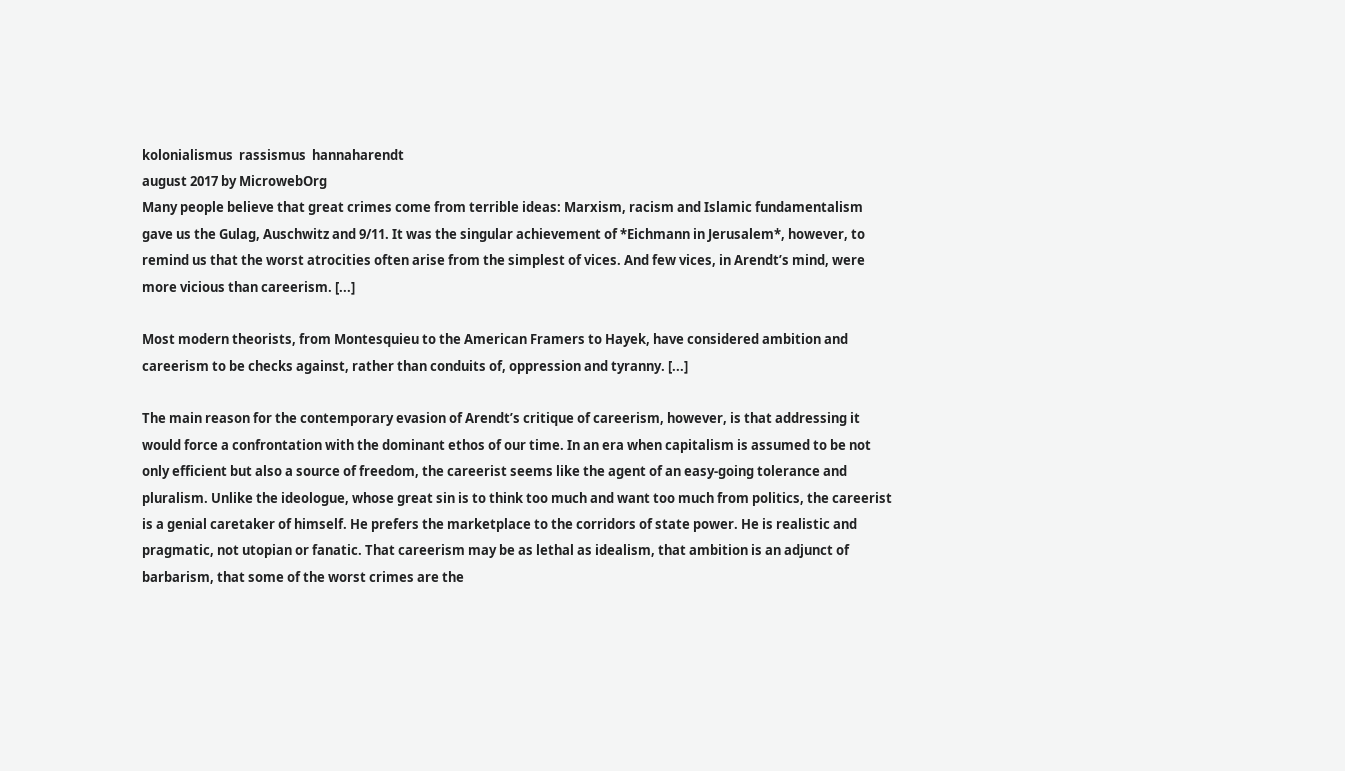kolonialismus  rassismus  hannaharendt
august 2017 by MicrowebOrg
Many people believe that great crimes come from terrible ideas: Marxism, racism and Islamic fundamentalism gave us the Gulag, Auschwitz and 9/11. It was the singular achievement of *Eichmann in Jerusalem*, however, to remind us that the worst atrocities often arise from the simplest of vices. And few vices, in Arendt’s mind, were more vicious than careerism. [...]

Most modern theorists, from Montesquieu to the American Framers to Hayek, have considered ambition and careerism to be checks against, rather than conduits of, oppression and tyranny. [...]

The main reason for the contemporary evasion of Arendt’s critique of careerism, however, is that addressing it would force a confrontation with the dominant ethos of our time. In an era when capitalism is assumed to be not only efficient but also a source of freedom, the careerist seems like the agent of an easy-going tolerance and pluralism. Unlike the ideologue, whose great sin is to think too much and want too much from politics, the careerist is a genial caretaker of himself. He prefers the marketplace to the corridors of state power. He is realistic and pragmatic, not utopian or fanatic. That careerism may be as lethal as idealism, that ambition is an adjunct of barbarism, that some of the worst crimes are the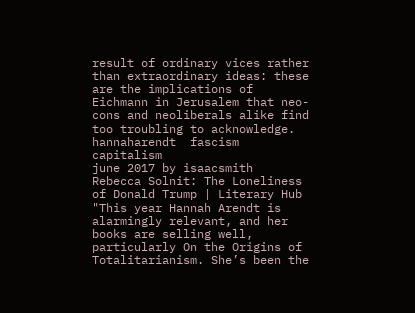result of ordinary vices rather than extraordinary ideas: these are the implications of Eichmann in Jerusalem that neo-cons and neoliberals alike find too troubling to acknowledge.
hannaharendt  fascism  capitalism
june 2017 by isaacsmith
Rebecca Solnit: The Loneliness of Donald Trump | Literary Hub
"This year Hannah Arendt is alarmingly relevant, and her books are selling well, particularly On the Origins of Totalitarianism. She’s been the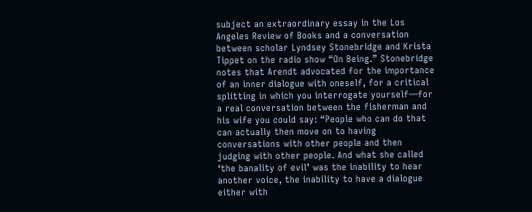subject an extraordinary essay in the Los Angeles Review of Books and a conversation between scholar Lyndsey Stonebridge and Krista Tippet on the radio show “On Being.” Stonebridge notes that Arendt advocated for the importance of an inner dialogue with oneself, for a critical splitting in which you interrogate yourself—for a real conversation between the fisherman and his wife you could say: “People who can do that can actually then move on to having conversations with other people and then judging with other people. And what she called ‘the banality of evil’ was the inability to hear another voice, the inability to have a dialogue either with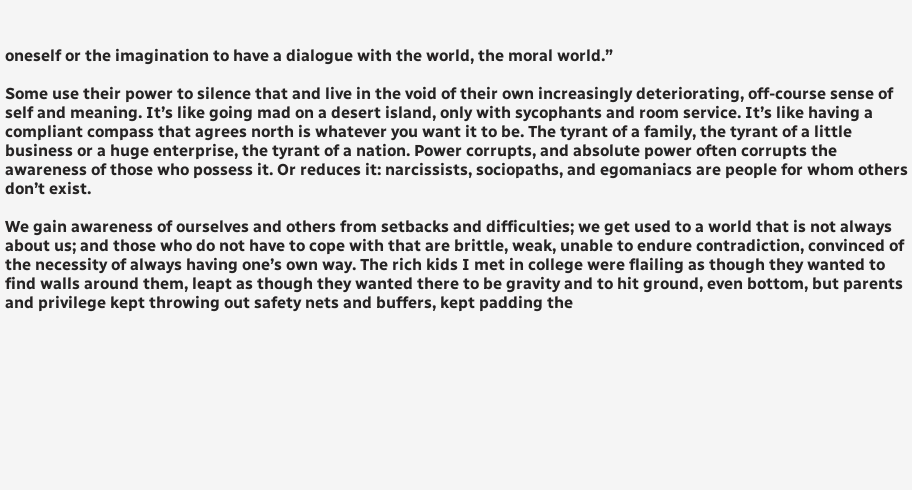oneself or the imagination to have a dialogue with the world, the moral world.”

Some use their power to silence that and live in the void of their own increasingly deteriorating, off-course sense of self and meaning. It’s like going mad on a desert island, only with sycophants and room service. It’s like having a compliant compass that agrees north is whatever you want it to be. The tyrant of a family, the tyrant of a little business or a huge enterprise, the tyrant of a nation. Power corrupts, and absolute power often corrupts the awareness of those who possess it. Or reduces it: narcissists, sociopaths, and egomaniacs are people for whom others don’t exist.

We gain awareness of ourselves and others from setbacks and difficulties; we get used to a world that is not always about us; and those who do not have to cope with that are brittle, weak, unable to endure contradiction, convinced of the necessity of always having one’s own way. The rich kids I met in college were flailing as though they wanted to find walls around them, leapt as though they wanted there to be gravity and to hit ground, even bottom, but parents and privilege kept throwing out safety nets and buffers, kept padding the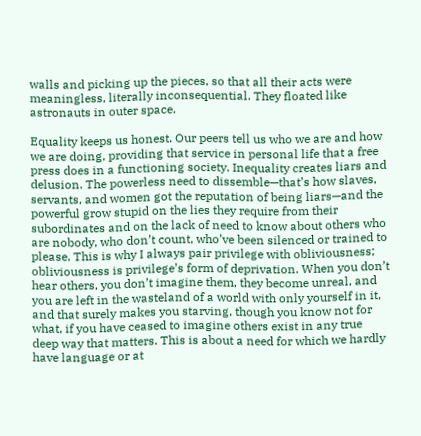walls and picking up the pieces, so that all their acts were meaningless, literally inconsequential. They floated like astronauts in outer space.

Equality keeps us honest. Our peers tell us who we are and how we are doing, providing that service in personal life that a free press does in a functioning society. Inequality creates liars and delusion. The powerless need to dissemble—that’s how slaves, servants, and women got the reputation of being liars—and the powerful grow stupid on the lies they require from their subordinates and on the lack of need to know about others who are nobody, who don’t count, who’ve been silenced or trained to please. This is why I always pair privilege with obliviousness; obliviousness is privilege’s form of deprivation. When you don’t hear others, you don’t imagine them, they become unreal, and you are left in the wasteland of a world with only yourself in it, and that surely makes you starving, though you know not for what, if you have ceased to imagine others exist in any true deep way that matters. This is about a need for which we hardly have language or at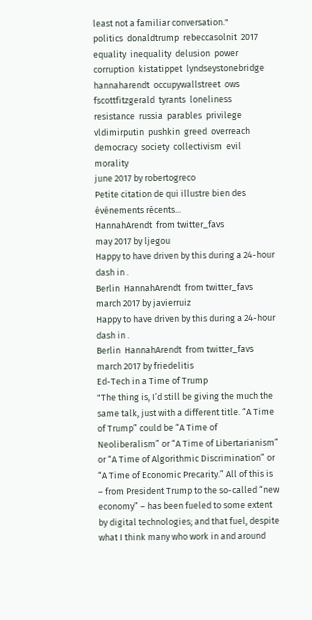least not a familiar conversation."
politics  donaldtrump  rebeccasolnit  2017  equality  inequality  delusion  power  corruption  kistatippet  lyndseystonebridge  hannaharendt  occupywallstreet  ows  fscottfitzgerald  tyrants  loneliness  resistance  russia  parables  privilege  vldimirputin  pushkin  greed  overreach  democracy  society  collectivism  evil  morality
june 2017 by robertogreco
Petite citation de qui illustre bien des événements récents...
HannahArendt  from twitter_favs
may 2017 by ljegou
Happy to have driven by this during a 24-hour dash in .
Berlin  HannahArendt  from twitter_favs
march 2017 by javierruiz
Happy to have driven by this during a 24-hour dash in .
Berlin  HannahArendt  from twitter_favs
march 2017 by friedelitis
Ed-Tech in a Time of Trump
"The thing is, I’d still be giving the much the same talk, just with a different title. “A Time of Trump” could be “A Time of Neoliberalism” or “A Time of Libertarianism” or “A Time of Algorithmic Discrimination” or “A Time of Economic Precarity.” All of this is – from President Trump to the so-called “new economy” – has been fueled to some extent by digital technologies; and that fuel, despite what I think many who work in and around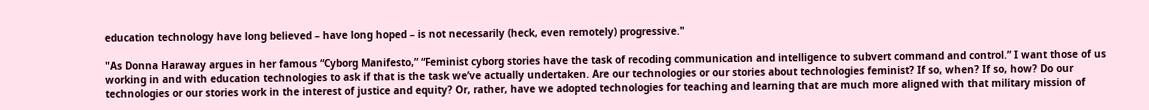education technology have long believed – have long hoped – is not necessarily (heck, even remotely) progressive."

"As Donna Haraway argues in her famous “Cyborg Manifesto,” “Feminist cyborg stories have the task of recoding communication and intelligence to subvert command and control.” I want those of us working in and with education technologies to ask if that is the task we’ve actually undertaken. Are our technologies or our stories about technologies feminist? If so, when? If so, how? Do our technologies or our stories work in the interest of justice and equity? Or, rather, have we adopted technologies for teaching and learning that are much more aligned with that military mission of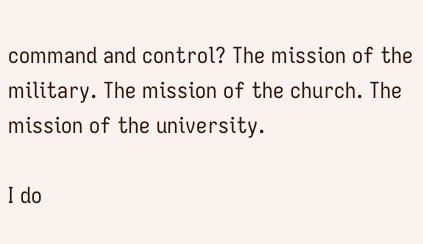command and control? The mission of the military. The mission of the church. The mission of the university.

I do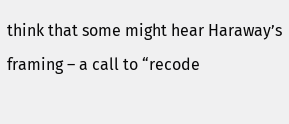think that some might hear Haraway’s framing – a call to “recode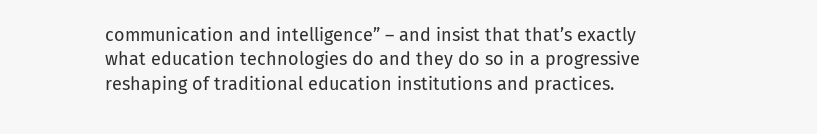communication and intelligence” – and insist that that’s exactly what education technologies do and they do so in a progressive reshaping of traditional education institutions and practices.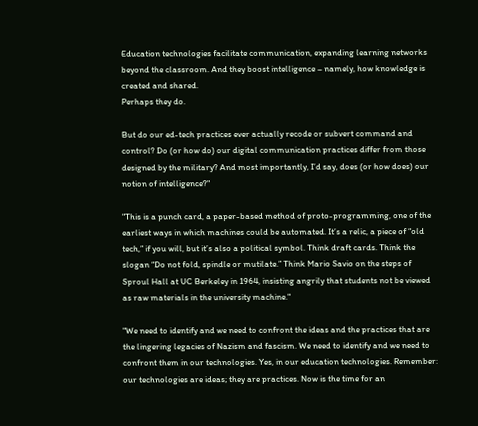Education technologies facilitate communication, expanding learning networks beyond the classroom. And they boost intelligence – namely, how knowledge is created and shared.
Perhaps they do.

But do our ed-tech practices ever actually recode or subvert command and control? Do (or how do) our digital communication practices differ from those designed by the military? And most importantly, I’d say, does (or how does) our notion of intelligence?"

"This is a punch card, a paper-based method of proto-programming, one of the earliest ways in which machines could be automated. It’s a relic, a piece of “old tech,” if you will, but it’s also a political symbol. Think draft cards. Think the slogan “Do not fold, spindle or mutilate.” Think Mario Savio on the steps of Sproul Hall at UC Berkeley in 1964, insisting angrily that students not be viewed as raw materials in the university machine."

"We need to identify and we need to confront the ideas and the practices that are the lingering legacies of Nazism and fascism. We need to identify and we need to confront them in our technologies. Yes, in our education technologies. Remember: our technologies are ideas; they are practices. Now is the time for an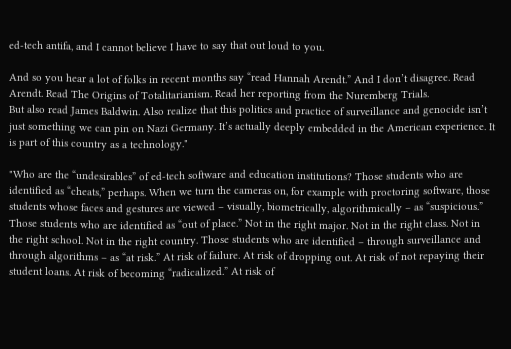ed-tech antifa, and I cannot believe I have to say that out loud to you.

And so you hear a lot of folks in recent months say “read Hannah Arendt.” And I don’t disagree. Read Arendt. Read The Origins of Totalitarianism. Read her reporting from the Nuremberg Trials.
But also read James Baldwin. Also realize that this politics and practice of surveillance and genocide isn’t just something we can pin on Nazi Germany. It’s actually deeply embedded in the American experience. It is part of this country as a technology."

"Who are the “undesirables” of ed-tech software and education institutions? Those students who are identified as “cheats,” perhaps. When we turn the cameras on, for example with proctoring software, those students whose faces and gestures are viewed – visually, biometrically, algorithmically – as “suspicious.” Those students who are identified as “out of place.” Not in the right major. Not in the right class. Not in the right school. Not in the right country. Those students who are identified – through surveillance and through algorithms – as “at risk.” At risk of failure. At risk of dropping out. At risk of not repaying their student loans. At risk of becoming “radicalized.” At risk of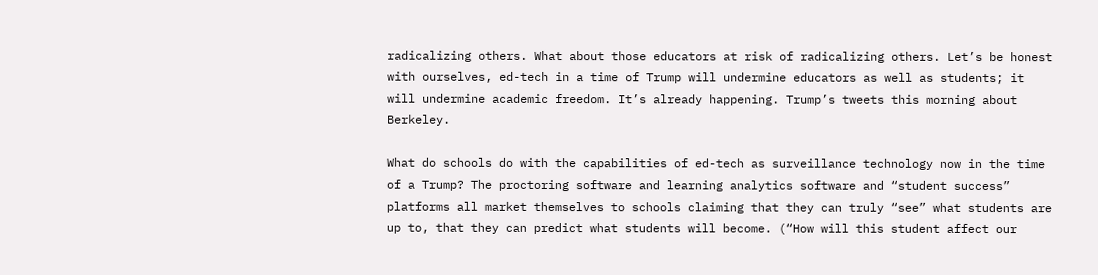radicalizing others. What about those educators at risk of radicalizing others. Let’s be honest with ourselves, ed-tech in a time of Trump will undermine educators as well as students; it will undermine academic freedom. It’s already happening. Trump’s tweets this morning about Berkeley.

What do schools do with the capabilities of ed-tech as surveillance technology now in the time of a Trump? The proctoring software and learning analytics software and “student success” platforms all market themselves to schools claiming that they can truly “see” what students are up to, that they can predict what students will become. (“How will this student affect our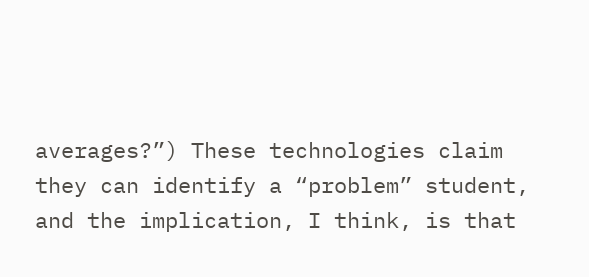averages?”) These technologies claim they can identify a “problem” student, and the implication, I think, is that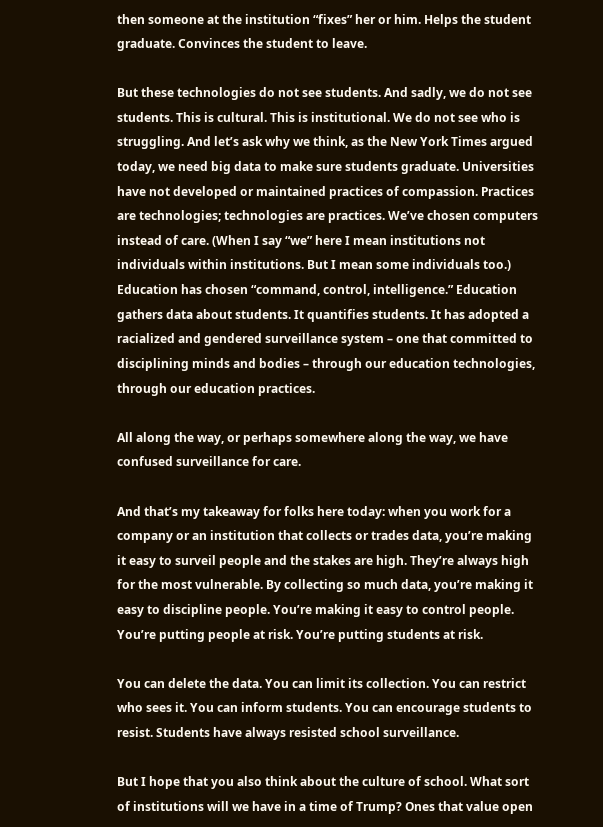then someone at the institution “fixes” her or him. Helps the student graduate. Convinces the student to leave.

But these technologies do not see students. And sadly, we do not see students. This is cultural. This is institutional. We do not see who is struggling. And let’s ask why we think, as the New York Times argued today, we need big data to make sure students graduate. Universities have not developed or maintained practices of compassion. Practices are technologies; technologies are practices. We’ve chosen computers instead of care. (When I say “we” here I mean institutions not individuals within institutions. But I mean some individuals too.) Education has chosen “command, control, intelligence.” Education gathers data about students. It quantifies students. It has adopted a racialized and gendered surveillance system – one that committed to disciplining minds and bodies – through our education technologies, through our education practices.

All along the way, or perhaps somewhere along the way, we have confused surveillance for care.

And that’s my takeaway for folks here today: when you work for a company or an institution that collects or trades data, you’re making it easy to surveil people and the stakes are high. They’re always high for the most vulnerable. By collecting so much data, you’re making it easy to discipline people. You’re making it easy to control people. You’re putting people at risk. You’re putting students at risk.

You can delete the data. You can limit its collection. You can restrict who sees it. You can inform students. You can encourage students to resist. Students have always resisted school surveillance.

But I hope that you also think about the culture of school. What sort of institutions will we have in a time of Trump? Ones that value open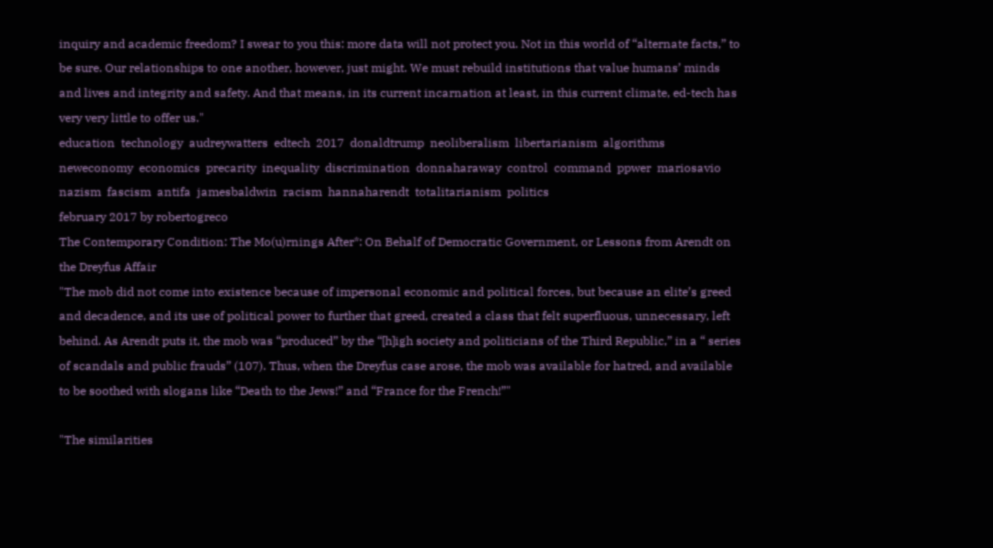inquiry and academic freedom? I swear to you this: more data will not protect you. Not in this world of “alternate facts,” to be sure. Our relationships to one another, however, just might. We must rebuild institutions that value humans’ minds and lives and integrity and safety. And that means, in its current incarnation at least, in this current climate, ed-tech has very very little to offer us."
education  technology  audreywatters  edtech  2017  donaldtrump  neoliberalism  libertarianism  algorithms  neweconomy  economics  precarity  inequality  discrimination  donnaharaway  control  command  ppwer  mariosavio  nazism  fascism  antifa  jamesbaldwin  racism  hannaharendt  totalitarianism  politics
february 2017 by robertogreco
The Contemporary Condition: The Mo(u)rnings After*: On Behalf of Democratic Government, or Lessons from Arendt on the Dreyfus Affair
"The mob did not come into existence because of impersonal economic and political forces, but because an elite’s greed and decadence, and its use of political power to further that greed, created a class that felt superfluous, unnecessary, left behind. As Arendt puts it, the mob was “produced” by the “[h]igh society and politicians of the Third Republic,” in a “ series of scandals and public frauds” (107). Thus, when the Dreyfus case arose, the mob was available for hatred, and available to be soothed with slogans like “Death to the Jews!” and “France for the French!”"

"The similarities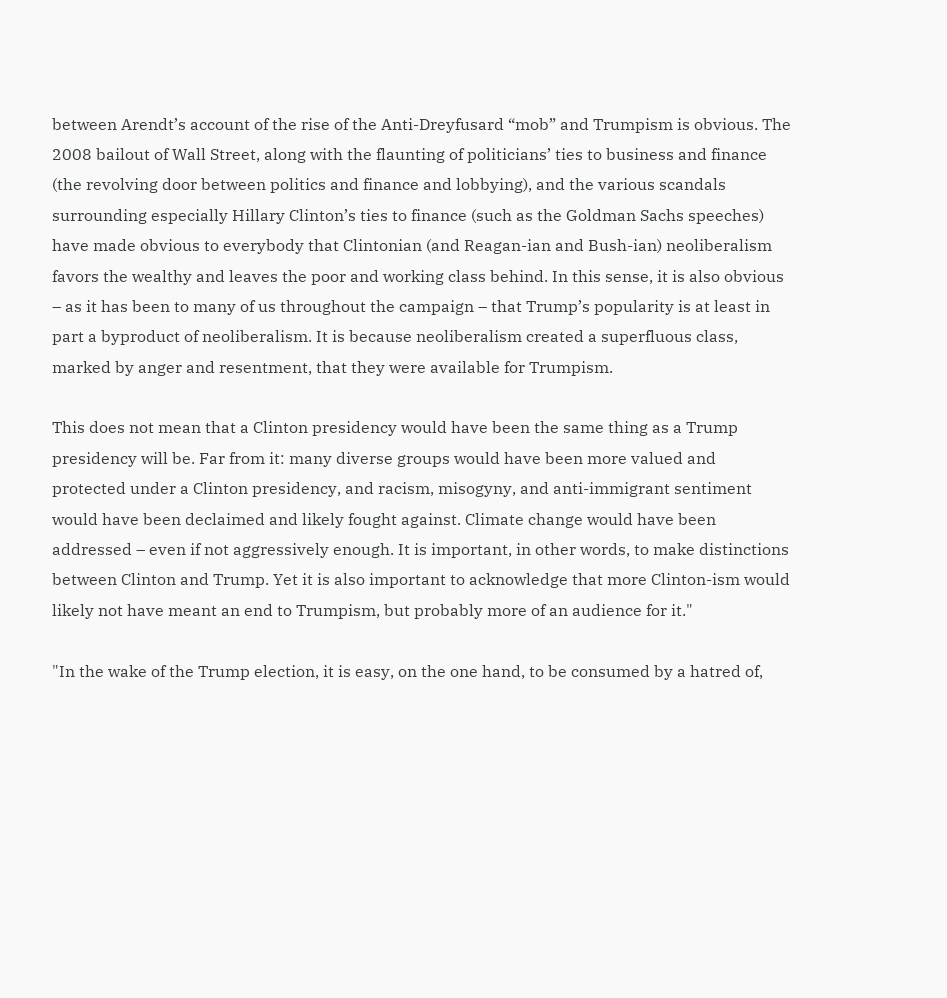between Arendt’s account of the rise of the Anti-Dreyfusard “mob” and Trumpism is obvious. The 2008 bailout of Wall Street, along with the flaunting of politicians’ ties to business and finance (the revolving door between politics and finance and lobbying), and the various scandals surrounding especially Hillary Clinton’s ties to finance (such as the Goldman Sachs speeches) have made obvious to everybody that Clintonian (and Reagan-ian and Bush-ian) neoliberalism favors the wealthy and leaves the poor and working class behind. In this sense, it is also obvious – as it has been to many of us throughout the campaign – that Trump’s popularity is at least in part a byproduct of neoliberalism. It is because neoliberalism created a superfluous class, marked by anger and resentment, that they were available for Trumpism.

This does not mean that a Clinton presidency would have been the same thing as a Trump presidency will be. Far from it: many diverse groups would have been more valued and protected under a Clinton presidency, and racism, misogyny, and anti-immigrant sentiment would have been declaimed and likely fought against. Climate change would have been addressed – even if not aggressively enough. It is important, in other words, to make distinctions between Clinton and Trump. Yet it is also important to acknowledge that more Clinton-ism would likely not have meant an end to Trumpism, but probably more of an audience for it."

"In the wake of the Trump election, it is easy, on the one hand, to be consumed by a hatred of,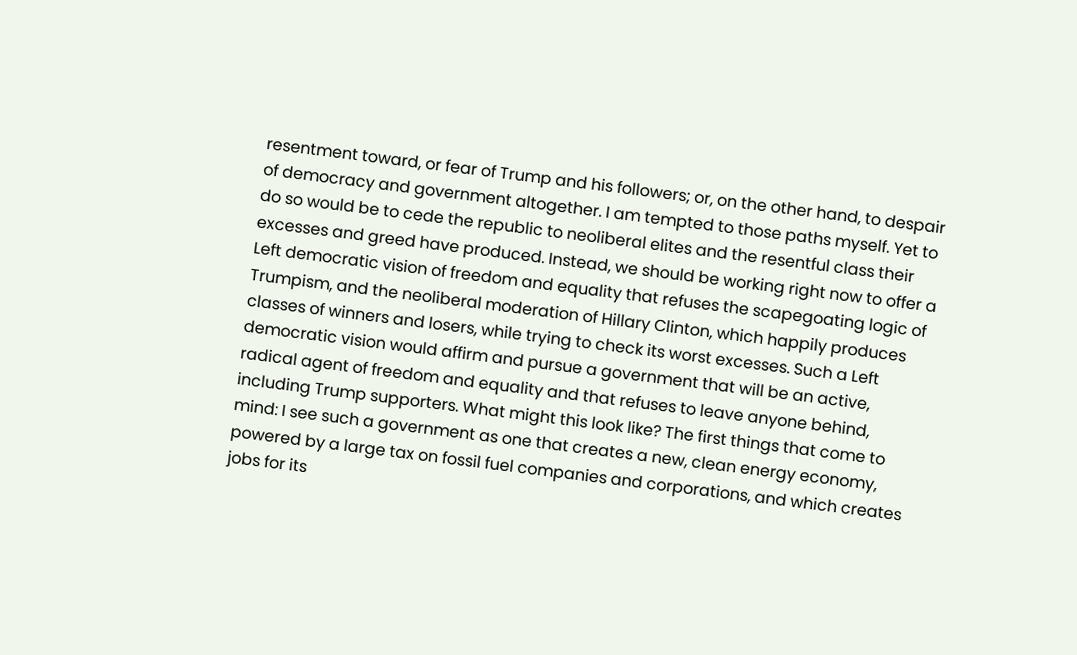resentment toward, or fear of Trump and his followers; or, on the other hand, to despair of democracy and government altogether. I am tempted to those paths myself. Yet to do so would be to cede the republic to neoliberal elites and the resentful class their excesses and greed have produced. Instead, we should be working right now to offer a Left democratic vision of freedom and equality that refuses the scapegoating logic of Trumpism, and the neoliberal moderation of Hillary Clinton, which happily produces classes of winners and losers, while trying to check its worst excesses. Such a Left democratic vision would affirm and pursue a government that will be an active, radical agent of freedom and equality and that refuses to leave anyone behind, including Trump supporters. What might this look like? The first things that come to mind: I see such a government as one that creates a new, clean energy economy, powered by a large tax on fossil fuel companies and corporations, and which creates jobs for its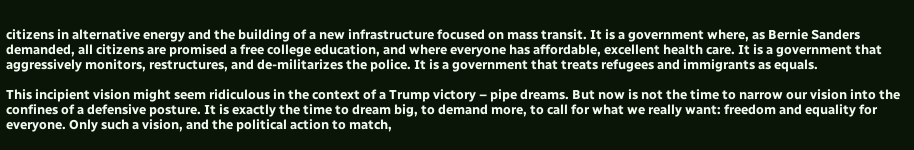citizens in alternative energy and the building of a new infrastructure focused on mass transit. It is a government where, as Bernie Sanders demanded, all citizens are promised a free college education, and where everyone has affordable, excellent health care. It is a government that aggressively monitors, restructures, and de-militarizes the police. It is a government that treats refugees and immigrants as equals.

This incipient vision might seem ridiculous in the context of a Trump victory – pipe dreams. But now is not the time to narrow our vision into the confines of a defensive posture. It is exactly the time to dream big, to demand more, to call for what we really want: freedom and equality for everyone. Only such a vision, and the political action to match,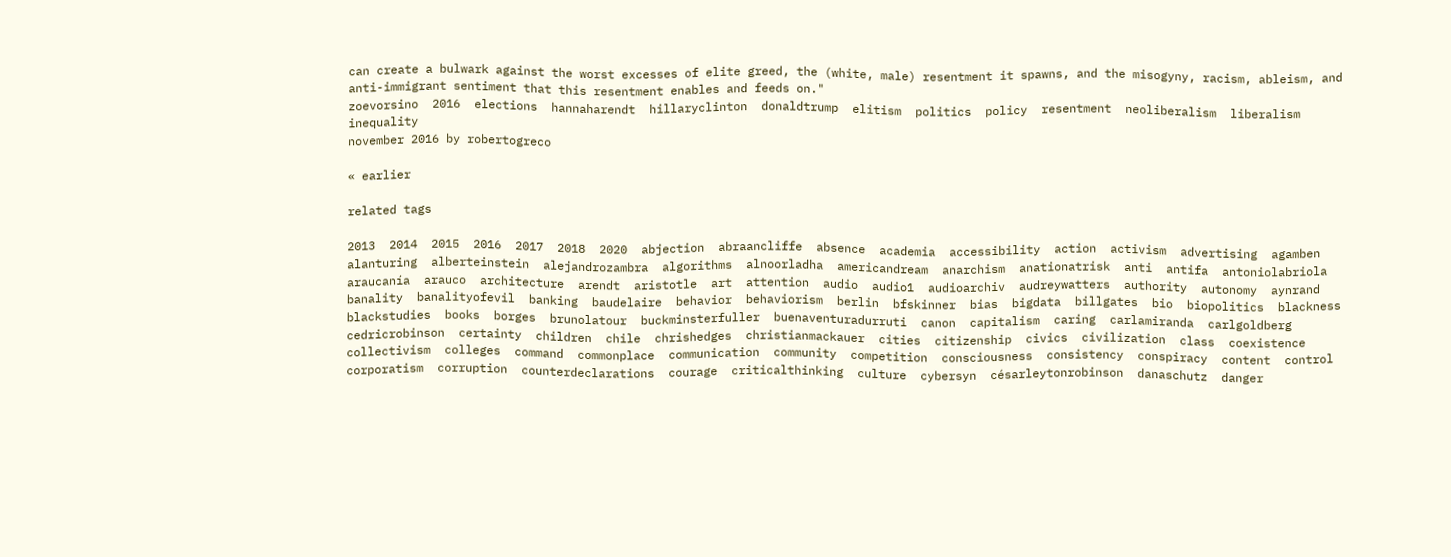can create a bulwark against the worst excesses of elite greed, the (white, male) resentment it spawns, and the misogyny, racism, ableism, and anti-immigrant sentiment that this resentment enables and feeds on."
zoevorsino  2016  elections  hannaharendt  hillaryclinton  donaldtrump  elitism  politics  policy  resentment  neoliberalism  liberalism  inequality
november 2016 by robertogreco

« earlier

related tags

2013  2014  2015  2016  2017  2018  2020  abjection  abraancliffe  absence  academia  accessibility  action  activism  advertising  agamben  alanturing  alberteinstein  alejandrozambra  algorithms  alnoorladha  americandream  anarchism  anationatrisk  anti  antifa  antoniolabriola  araucanía  arauco  architecture  arendt  aristotle  art  attention  audio  audio1  audioarchiv  audreywatters  authority  autonomy  aynrand  banality  banalityofevil  banking  baudelaire  behavior  behaviorism  berlin  bfskinner  bias  bigdata  billgates  bio  biopolitics  blackness  blackstudies  books  borges  brunolatour  buckminsterfuller  buenaventuradurruti  canon  capitalism  caring  carlamiranda  carlgoldberg  cedricrobinson  certainty  children  chile  chrishedges  christianmackauer  cities  citizenship  civics  civilization  class  coexistence  collectivism  colleges  command  commonplace  communication  community  competition  consciousness  consistency  conspiracy  content  control  corporatism  corruption  counterdeclarations  courage  criticalthinking  culture  cybersyn  césarleytonrobinson  danaschutz  danger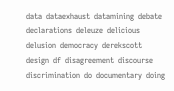data  dataexhaust  datamining  debate  declarations  deleuze  delicious  delusion  democracy  derekscott  design  df  disagreement  discourse  discrimination  do  documentary  doing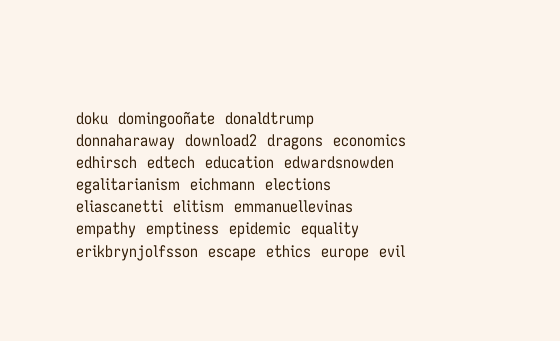doku  domingooñate  donaldtrump  donnaharaway  download2  dragons  economics  edhirsch  edtech  education  edwardsnowden  egalitarianism  eichmann  elections  eliascanetti  elitism  emmanuellevinas  empathy  emptiness  epidemic  equality  erikbrynjolfsson  escape  ethics  europe  evil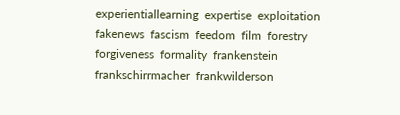experientiallearning  expertise  exploitation  fakenews  fascism  feedom  film  forestry  forgiveness  formality  frankenstein  frankschirrmacher  frankwilderson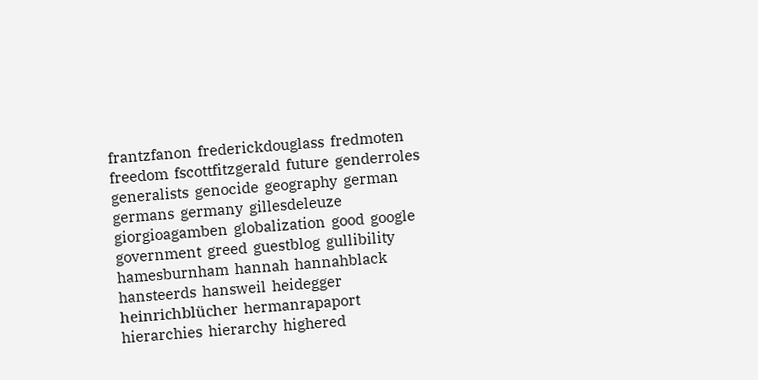frantzfanon  frederickdouglass  fredmoten  freedom  fscottfitzgerald  future  genderroles  generalists  genocide  geography  german  germans  germany  gillesdeleuze  giorgioagamben  globalization  good  google  government  greed  guestblog  gullibility  hamesburnham  hannah  hannahblack  hansteerds  hansweil  heidegger  heinrichblücher  hermanrapaport  hierarchies  hierarchy  highered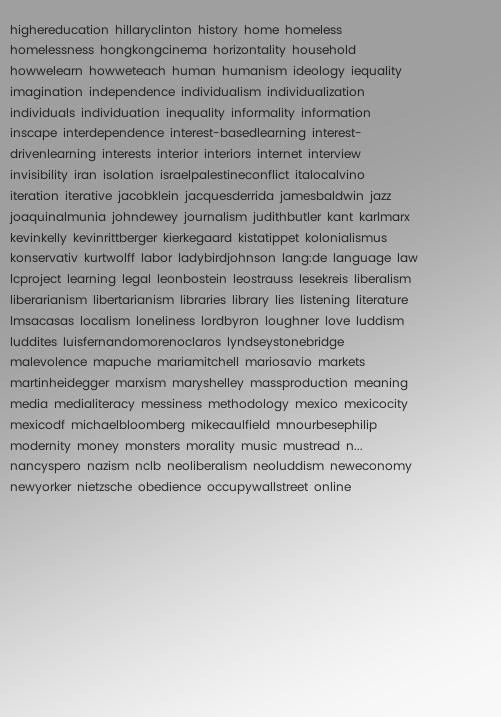highereducation  hillaryclinton  history  home  homeless  homelessness  hongkongcinema  horizontality  household  howwelearn  howweteach  human  humanism  ideology  iequality  imagination  independence  individualism  individualization  individuals  individuation  inequality  informality  information  inscape  interdependence  interest-basedlearning  interest-drivenlearning  interests  interior  interiors  internet  interview  invisibility  iran  isolation  israelpalestineconflict  italocalvino  iteration  iterative  jacobklein  jacquesderrida  jamesbaldwin  jazz  joaquinalmunia  johndewey  journalism  judithbutler  kant  karlmarx  kevinkelly  kevinrittberger  kierkegaard  kistatippet  kolonialismus  konservativ  kurtwolff  labor  ladybirdjohnson  lang:de  language  law  lcproject  learning  legal  leonbostein  leostrauss  lesekreis  liberalism  liberarianism  libertarianism  libraries  library  lies  listening  literature  lmsacasas  localism  loneliness  lordbyron  loughner  love  luddism  luddites  luisfernandomorenoclaros  lyndseystonebridge  malevolence  mapuche  mariamitchell  mariosavio  markets  martinheidegger  marxism  maryshelley  massproduction  meaning  media  medialiteracy  messiness  methodology  mexico  mexicocity  mexicodf  michaelbloomberg  mikecaulfield  mnourbesephilip  modernity  money  monsters  morality  music  mustread  n...  nancyspero  nazism  nclb  neoliberalism  neoluddism  neweconomy  newyorker  nietzsche  obedience  occupywallstreet  online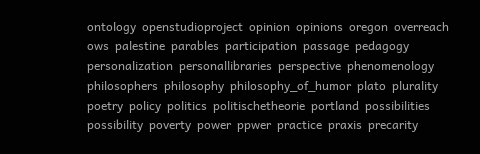ontology  openstudioproject  opinion  opinions  oregon  overreach  ows  palestine  parables  participation  passage  pedagogy  personalization  personallibraries  perspective  phenomenology  philosophers  philosophy  philosophy_of_humor  plato  plurality  poetry  policy  politics  politischetheorie  portland  possibilities  possibility  poverty  power  ppwer  practice  praxis  precarity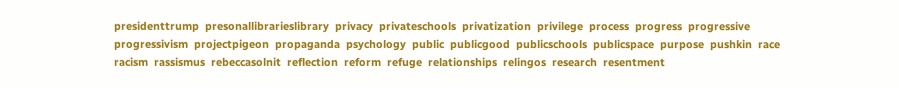presidenttrump  presonallibrarieslibrary  privacy  privateschools  privatization  privilege  process  progress  progressive  progressivism  projectpigeon  propaganda  psychology  public  publicgood  publicschools  publicspace  purpose  pushkin  race  racism  rassismus  rebeccasolnit  reflection  reform  refuge  relationships  relingos  research  resentment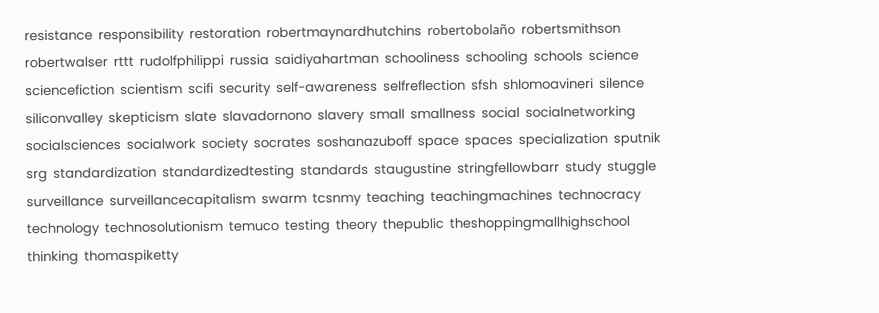resistance  responsibility  restoration  robertmaynardhutchins  robertobolaño  robertsmithson  robertwalser  rttt  rudolfphilippi  russia  saidiyahartman  schooliness  schooling  schools  science  sciencefiction  scientism  scifi  security  self-awareness  selfreflection  sfsh  shlomoavineri  silence  siliconvalley  skepticism  slate  slavadornono  slavery  small  smallness  social  socialnetworking  socialsciences  socialwork  society  socrates  soshanazuboff  space  spaces  specialization  sputnik  srg  standardization  standardizedtesting  standards  staugustine  stringfellowbarr  study  stuggle  surveillance  surveillancecapitalism  swarm  tcsnmy  teaching  teachingmachines  technocracy  technology  technosolutionism  temuco  testing  theory  thepublic  theshoppingmallhighschool  thinking  thomaspiketty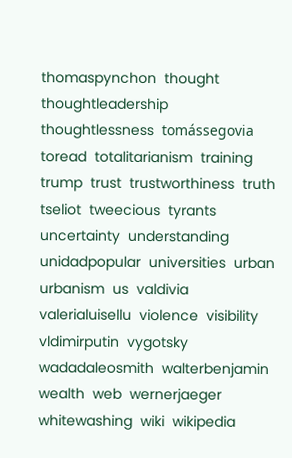thomaspynchon  thought  thoughtleadership  thoughtlessness  tomássegovia  toread  totalitarianism  training  trump  trust  trustworthiness  truth  tseliot  tweecious  tyrants  uncertainty  understanding  unidadpopular  universities  urban  urbanism  us  valdivia  valerialuisellu  violence  visibility  vldimirputin  vygotsky  wadadaleosmith  walterbenjamin  wealth  web  wernerjaeger  whitewashing  wiki  wikipedia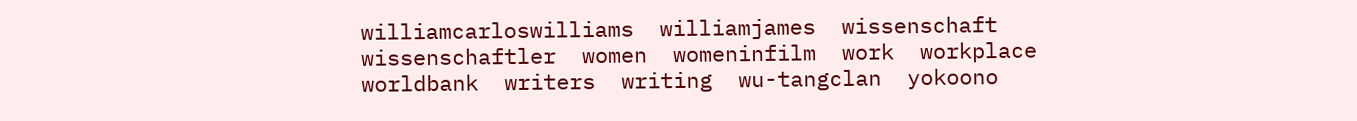williamcarloswilliams  williamjames  wissenschaft  wissenschaftler  women  womeninfilm  work  workplace  worldbank  writers  writing  wu-tangclan  yokoono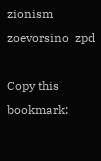zionism  zoevorsino  zpd

Copy this bookmark: